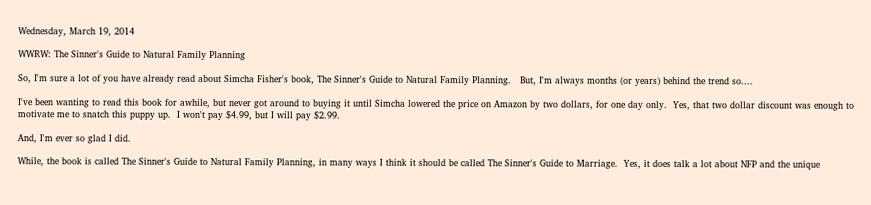Wednesday, March 19, 2014

WWRW: The Sinner's Guide to Natural Family Planning

So, I'm sure a lot of you have already read about Simcha Fisher's book, The Sinner's Guide to Natural Family Planning.   But, I'm always months (or years) behind the trend so....

I've been wanting to read this book for awhile, but never got around to buying it until Simcha lowered the price on Amazon by two dollars, for one day only.  Yes, that two dollar discount was enough to motivate me to snatch this puppy up.  I won't pay $4.99, but I will pay $2.99.

And, I'm ever so glad I did.

While, the book is called The Sinner's Guide to Natural Family Planning, in many ways I think it should be called The Sinner's Guide to Marriage.  Yes, it does talk a lot about NFP and the unique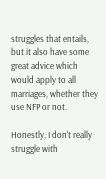struggles that entails, but it also have some great advice which would apply to all marriages, whether they use NFP or not.

Honestly, I don't really struggle with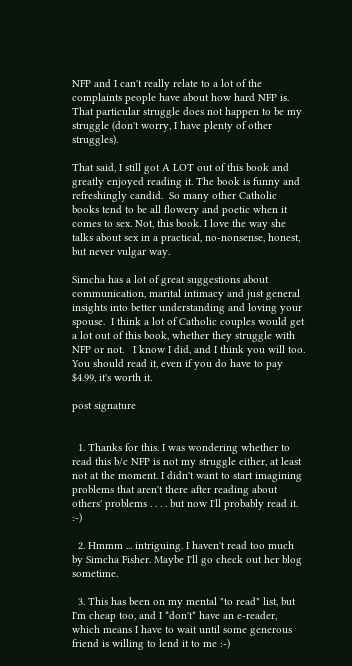NFP and I can't really relate to a lot of the complaints people have about how hard NFP is.  That particular struggle does not happen to be my struggle (don't worry, I have plenty of other struggles).

That said, I still got A LOT out of this book and greatly enjoyed reading it. The book is funny and refreshingly candid.  So many other Catholic books tend to be all flowery and poetic when it comes to sex. Not, this book. I love the way she talks about sex in a practical, no-nonsense, honest, but never vulgar way.

Simcha has a lot of great suggestions about communication, marital intimacy and just general insights into better understanding and loving your spouse.  I think a lot of Catholic couples would get a lot out of this book, whether they struggle with NFP or not.   I know I did, and I think you will too. You should read it, even if you do have to pay $4.99, it's worth it.

post signature


  1. Thanks for this. I was wondering whether to read this b/c NFP is not my struggle either, at least not at the moment. I didn't want to start imagining problems that aren't there after reading about others' problems . . . . but now I'll probably read it. :-)

  2. Hmmm ... intriguing. I haven't read too much by Simcha Fisher. Maybe I'll go check out her blog sometime.

  3. This has been on my mental "to read" list, but I'm cheap too, and I *don't* have an e-reader, which means I have to wait until some generous friend is willing to lend it to me :-)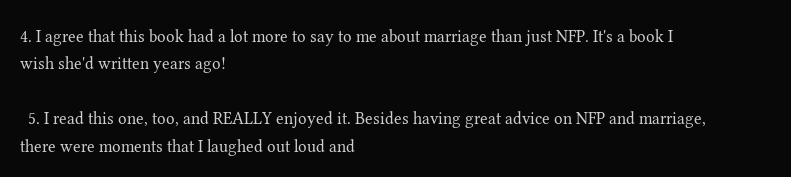4. I agree that this book had a lot more to say to me about marriage than just NFP. It's a book I wish she'd written years ago!

  5. I read this one, too, and REALLY enjoyed it. Besides having great advice on NFP and marriage, there were moments that I laughed out loud and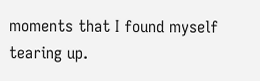moments that I found myself tearing up.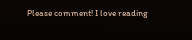Please comment! I love reading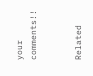your comments!!


Related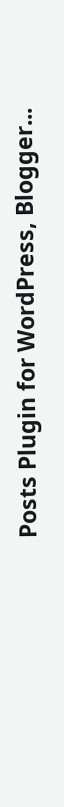Posts Plugin for WordPress, Blogger...